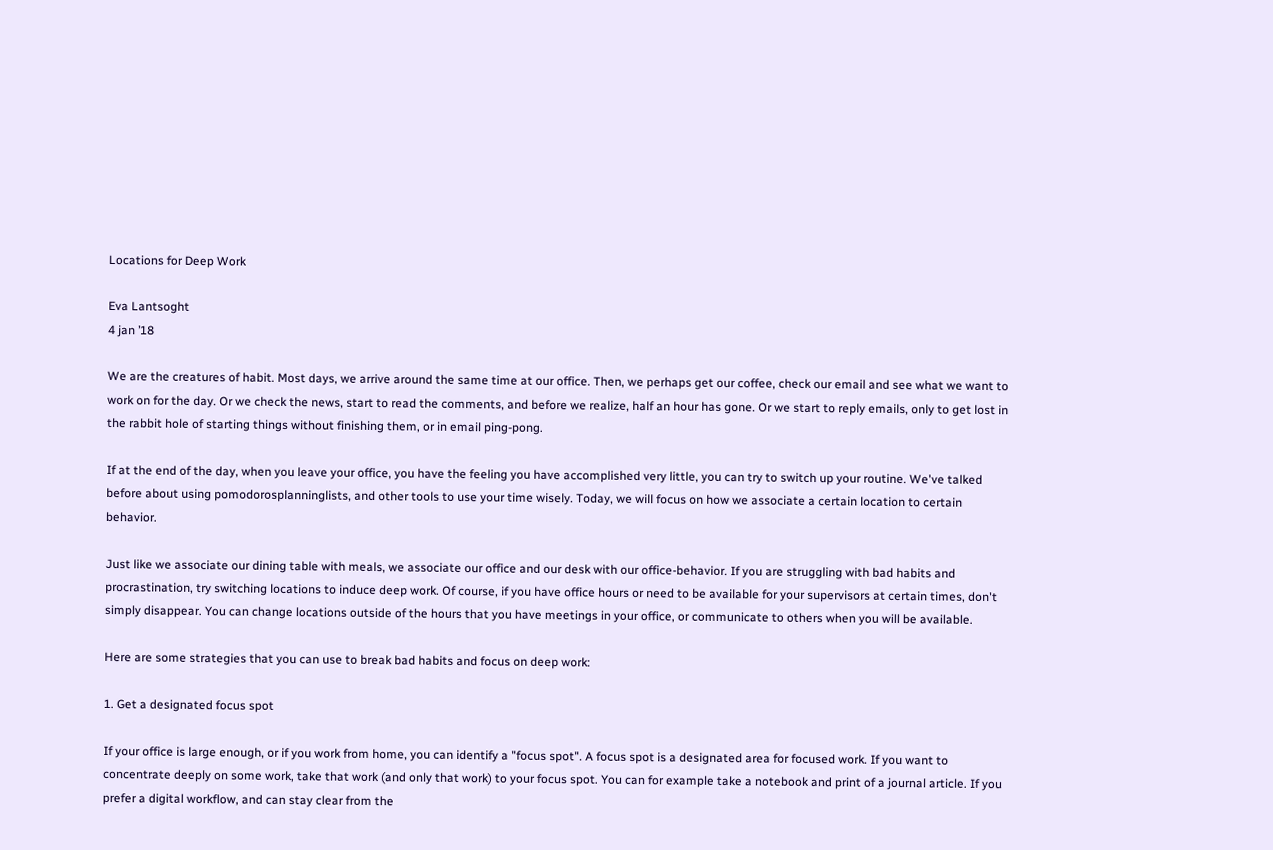Locations for Deep Work

Eva Lantsoght
4 jan ’18

We are the creatures of habit. Most days, we arrive around the same time at our office. Then, we perhaps get our coffee, check our email and see what we want to work on for the day. Or we check the news, start to read the comments, and before we realize, half an hour has gone. Or we start to reply emails, only to get lost in the rabbit hole of starting things without finishing them, or in email ping-pong.

If at the end of the day, when you leave your office, you have the feeling you have accomplished very little, you can try to switch up your routine. We've talked before about using pomodorosplanninglists, and other tools to use your time wisely. Today, we will focus on how we associate a certain location to certain behavior.

Just like we associate our dining table with meals, we associate our office and our desk with our office-behavior. If you are struggling with bad habits and procrastination, try switching locations to induce deep work. Of course, if you have office hours or need to be available for your supervisors at certain times, don't simply disappear. You can change locations outside of the hours that you have meetings in your office, or communicate to others when you will be available.

Here are some strategies that you can use to break bad habits and focus on deep work:

1. Get a designated focus spot

If your office is large enough, or if you work from home, you can identify a "focus spot". A focus spot is a designated area for focused work. If you want to concentrate deeply on some work, take that work (and only that work) to your focus spot. You can for example take a notebook and print of a journal article. If you prefer a digital workflow, and can stay clear from the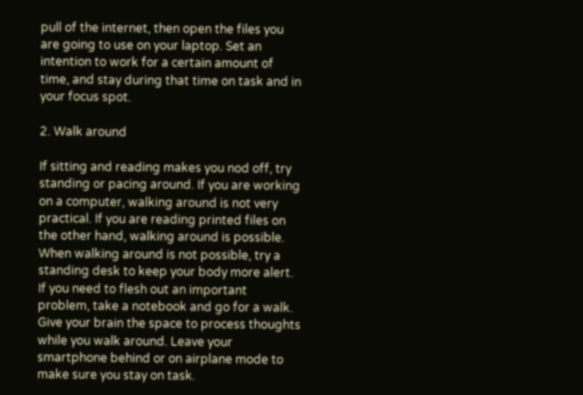pull of the internet, then open the files you are going to use on your laptop. Set an intention to work for a certain amount of time, and stay during that time on task and in your focus spot.

2. Walk around

If sitting and reading makes you nod off, try standing or pacing around. If you are working on a computer, walking around is not very practical. If you are reading printed files on the other hand, walking around is possible. When walking around is not possible, try a standing desk to keep your body more alert. If you need to flesh out an important problem, take a notebook and go for a walk. Give your brain the space to process thoughts while you walk around. Leave your smartphone behind or on airplane mode to make sure you stay on task.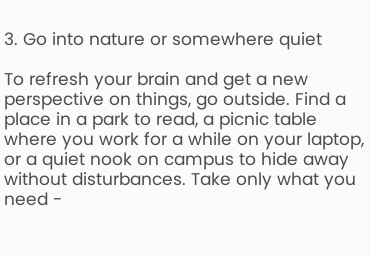3. Go into nature or somewhere quiet

To refresh your brain and get a new perspective on things, go outside. Find a place in a park to read, a picnic table where you work for a while on your laptop, or a quiet nook on campus to hide away without disturbances. Take only what you need -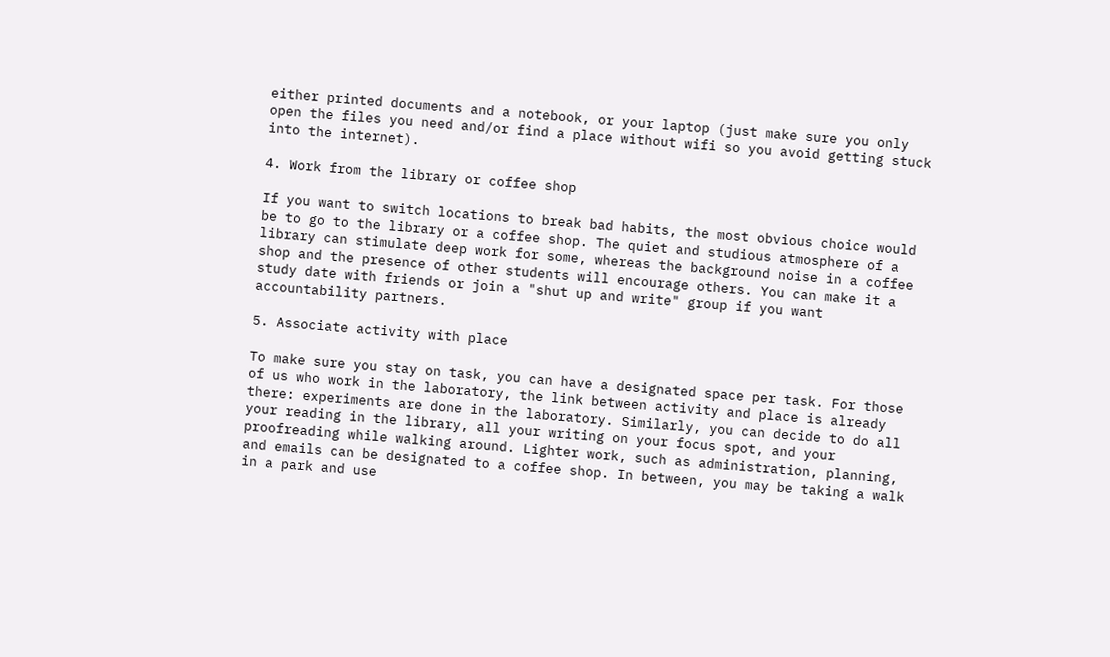either printed documents and a notebook, or your laptop (just make sure you only open the files you need and/or find a place without wifi so you avoid getting stuck into the internet).

4. Work from the library or coffee shop

If you want to switch locations to break bad habits, the most obvious choice would be to go to the library or a coffee shop. The quiet and studious atmosphere of a library can stimulate deep work for some, whereas the background noise in a coffee shop and the presence of other students will encourage others. You can make it a study date with friends or join a "shut up and write" group if you want accountability partners.

5. Associate activity with place

To make sure you stay on task, you can have a designated space per task. For those of us who work in the laboratory, the link between activity and place is already there: experiments are done in the laboratory. Similarly, you can decide to do all your reading in the library, all your writing on your focus spot, and your proofreading while walking around. Lighter work, such as administration, planning, and emails can be designated to a coffee shop. In between, you may be taking a walk in a park and use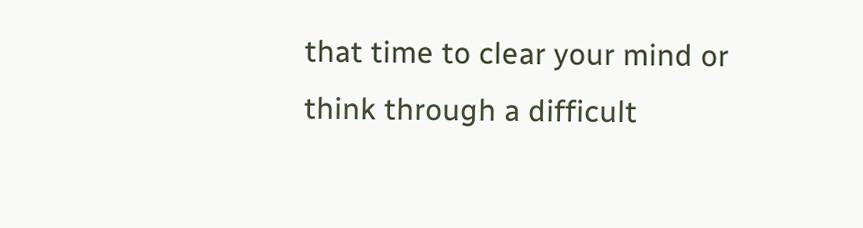that time to clear your mind or think through a difficult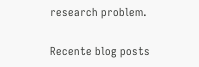research problem.

Recente blog posts